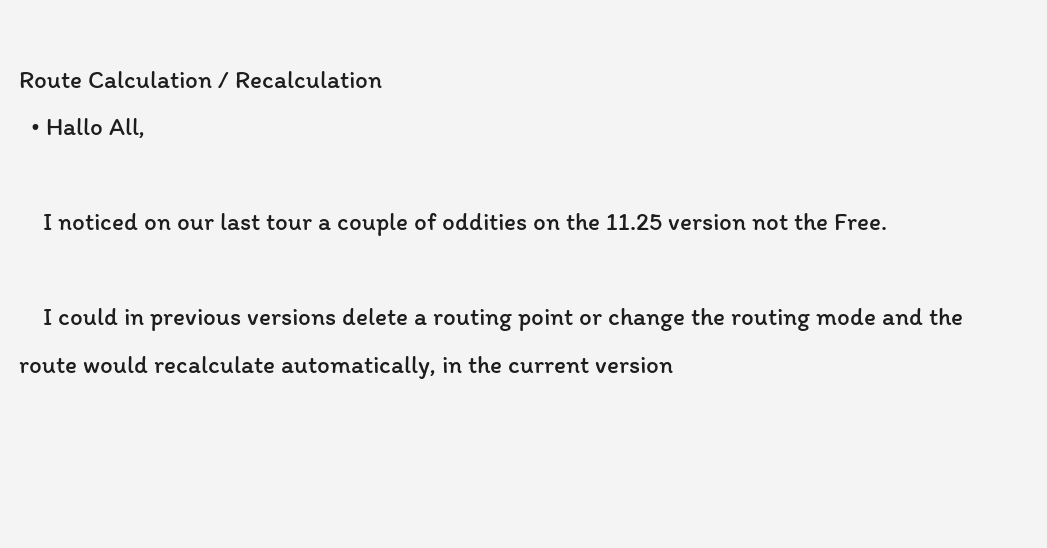Route Calculation / Recalculation
  • Hallo All,

    I noticed on our last tour a couple of oddities on the 11.25 version not the Free.

    I could in previous versions delete a routing point or change the routing mode and the route would recalculate automatically, in the current version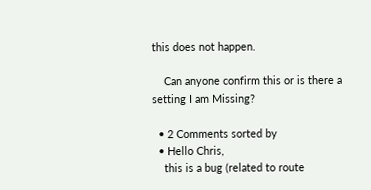this does not happen.

    Can anyone confirm this or is there a setting I am Missing?

  • 2 Comments sorted by
  • Hello Chris,
    this is a bug (related to route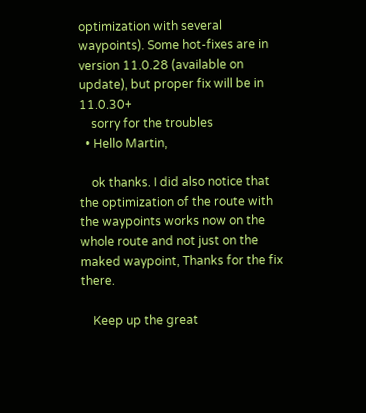optimization with several waypoints). Some hot-fixes are in version 11.0.28 (available on update), but proper fix will be in 11.0.30+
    sorry for the troubles
  • Hello Martin,

    ok thanks. I did also notice that the optimization of the route with the waypoints works now on the whole route and not just on the maked waypoint, Thanks for the fix there.

    Keep up the great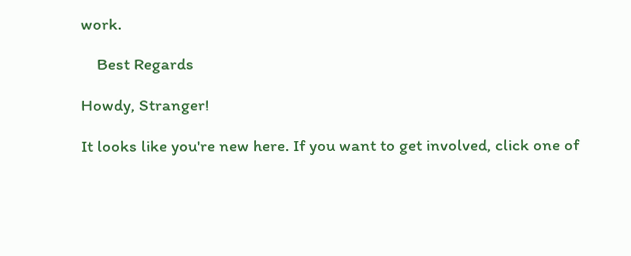work.

    Best Regards

Howdy, Stranger!

It looks like you're new here. If you want to get involved, click one of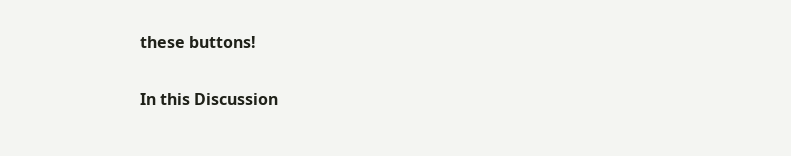these buttons!

In this Discussion